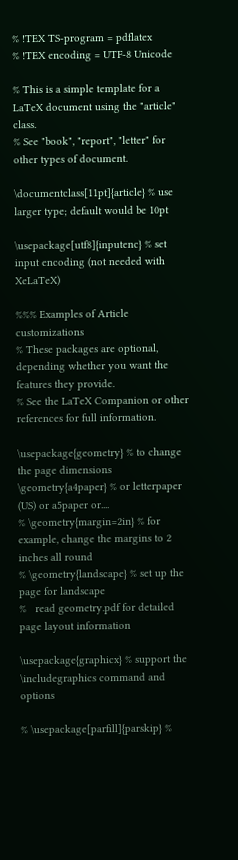% !TEX TS-program = pdflatex
% !TEX encoding = UTF-8 Unicode

% This is a simple template for a LaTeX document using the "article" class.
% See "book", "report", "letter" for other types of document.

\documentclass[11pt]{article} % use larger type; default would be 10pt

\usepackage[utf8]{inputenc} % set input encoding (not needed with XeLaTeX)

%%% Examples of Article customizations
% These packages are optional, depending whether you want the features they provide.
% See the LaTeX Companion or other references for full information.

\usepackage{geometry} % to change the page dimensions
\geometry{a4paper} % or letterpaper (US) or a5paper or....
% \geometry{margin=2in} % for example, change the margins to 2 inches all round
% \geometry{landscape} % set up the page for landscape
%   read geometry.pdf for detailed page layout information

\usepackage{graphicx} % support the \includegraphics command and options

% \usepackage[parfill]{parskip} %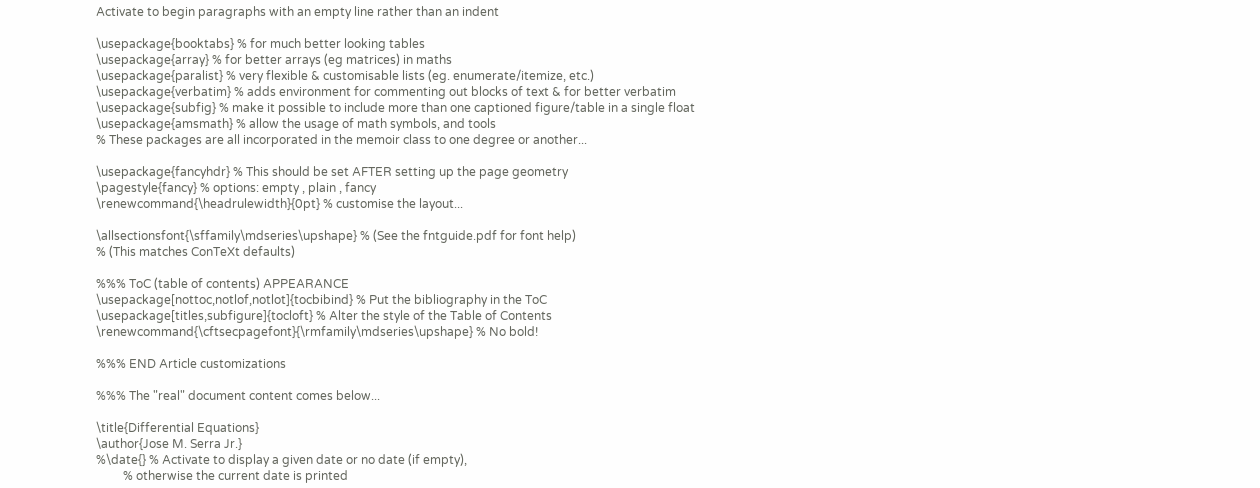Activate to begin paragraphs with an empty line rather than an indent

\usepackage{booktabs} % for much better looking tables
\usepackage{array} % for better arrays (eg matrices) in maths
\usepackage{paralist} % very flexible & customisable lists (eg. enumerate/itemize, etc.)
\usepackage{verbatim} % adds environment for commenting out blocks of text & for better verbatim
\usepackage{subfig} % make it possible to include more than one captioned figure/table in a single float
\usepackage{amsmath} % allow the usage of math symbols, and tools
% These packages are all incorporated in the memoir class to one degree or another...

\usepackage{fancyhdr} % This should be set AFTER setting up the page geometry
\pagestyle{fancy} % options: empty , plain , fancy
\renewcommand{\headrulewidth}{0pt} % customise the layout...

\allsectionsfont{\sffamily\mdseries\upshape} % (See the fntguide.pdf for font help)
% (This matches ConTeXt defaults)

%%% ToC (table of contents) APPEARANCE
\usepackage[nottoc,notlof,notlot]{tocbibind} % Put the bibliography in the ToC
\usepackage[titles,subfigure]{tocloft} % Alter the style of the Table of Contents
\renewcommand{\cftsecpagefont}{\rmfamily\mdseries\upshape} % No bold!

%%% END Article customizations

%%% The "real" document content comes below...

\title{Differential Equations}
\author{Jose M. Serra Jr.}
%\date{} % Activate to display a given date or no date (if empty),
         % otherwise the current date is printed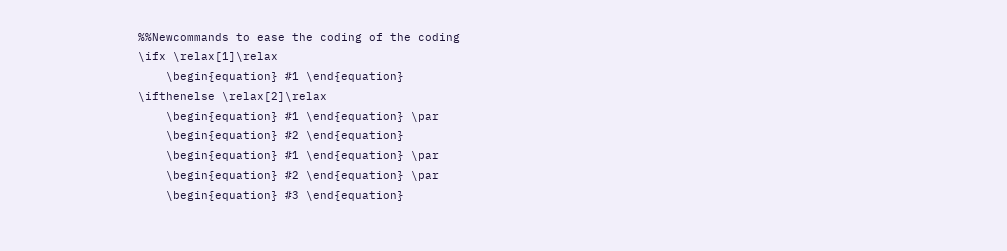%%Newcommands to ease the coding of the coding
\ifx \relax[1]\relax
    \begin{equation} #1 \end{equation}
\ifthenelse \relax[2]\relax
    \begin{equation} #1 \end{equation} \par
    \begin{equation} #2 \end{equation}
    \begin{equation} #1 \end{equation} \par
    \begin{equation} #2 \end{equation} \par
    \begin{equation} #3 \end{equation}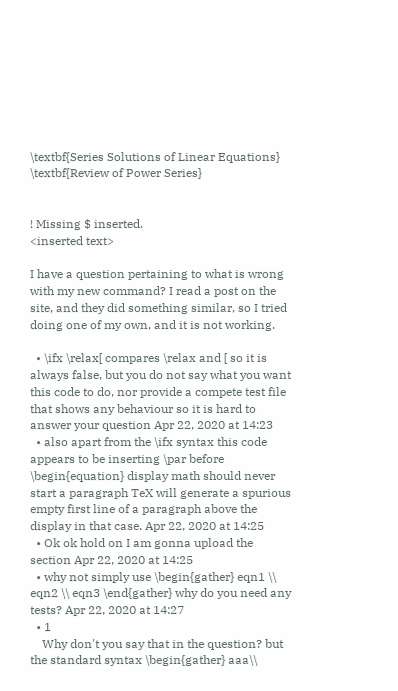\textbf{Series Solutions of Linear Equations}
\textbf{Review of Power Series}


! Missing $ inserted.
<inserted text>

I have a question pertaining to what is wrong with my new command? I read a post on the site, and they did something similar, so I tried doing one of my own, and it is not working.

  • \ifx \relax[ compares \relax and [ so it is always false, but you do not say what you want this code to do, nor provide a compete test file that shows any behaviour so it is hard to answer your question Apr 22, 2020 at 14:23
  • also apart from the \ifx syntax this code appears to be inserting \par before \begin{equation} display math should never start a paragraph TeX will generate a spurious empty first line of a paragraph above the display in that case. Apr 22, 2020 at 14:25
  • Ok ok hold on I am gonna upload the section Apr 22, 2020 at 14:25
  • why not simply use \begin{gather} eqn1 \\ eqn2 \\ eqn3 \end{gather} why do you need any tests? Apr 22, 2020 at 14:27
  • 1
    Why don't you say that in the question? but the standard syntax \begin{gather} aaa\\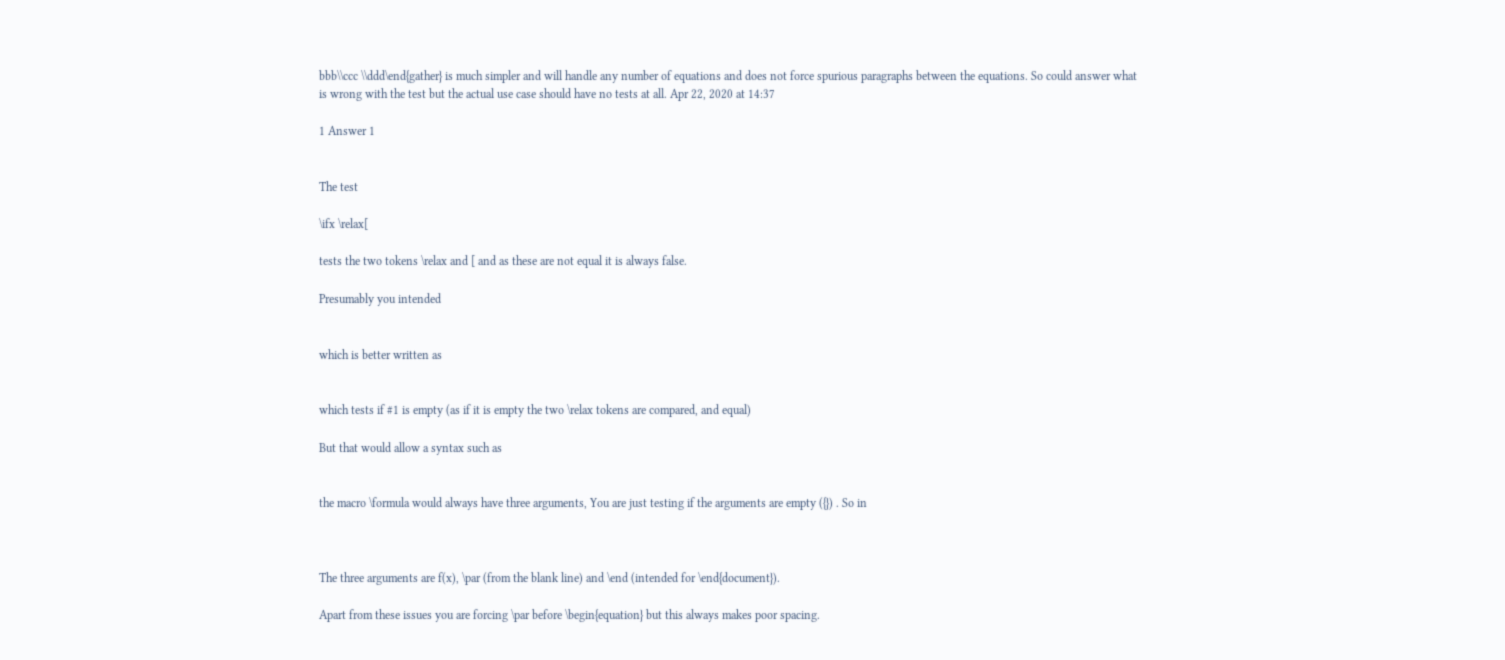bbb\\ccc \\ddd\end{gather} is much simpler and will handle any number of equations and does not force spurious paragraphs between the equations. So could answer what is wrong with the test but the actual use case should have no tests at all. Apr 22, 2020 at 14:37

1 Answer 1


The test

\ifx \relax[

tests the two tokens \relax and [ and as these are not equal it is always false.

Presumably you intended


which is better written as


which tests if #1 is empty (as if it is empty the two \relax tokens are compared, and equal)

But that would allow a syntax such as


the macro \formula would always have three arguments, You are just testing if the arguments are empty ({}) . So in



The three arguments are f(x), \par (from the blank line) and \end (intended for \end{document}).

Apart from these issues you are forcing \par before \begin{equation} but this always makes poor spacing.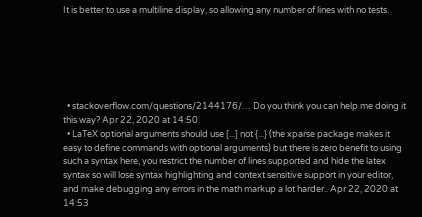It is better to use a multiline display, so allowing any number of lines with no tests.






  • stackoverflow.com/questions/2144176/… Do you think you can help me doing it this way? Apr 22, 2020 at 14:50
  • LaTeX optional arguments should use [...] not {...} (the xparse package makes it easy to define commands with optional arguments) but there is zero benefit to using such a syntax here, you restrict the number of lines supported and hide the latex syntax so will lose syntax highlighting and context sensitive support in your editor, and make debugging any errors in the math markup a lot harder.. Apr 22, 2020 at 14:53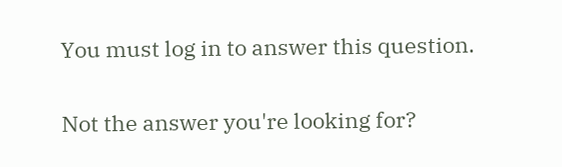You must log in to answer this question.

Not the answer you're looking for?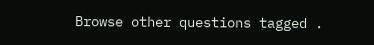Browse other questions tagged .